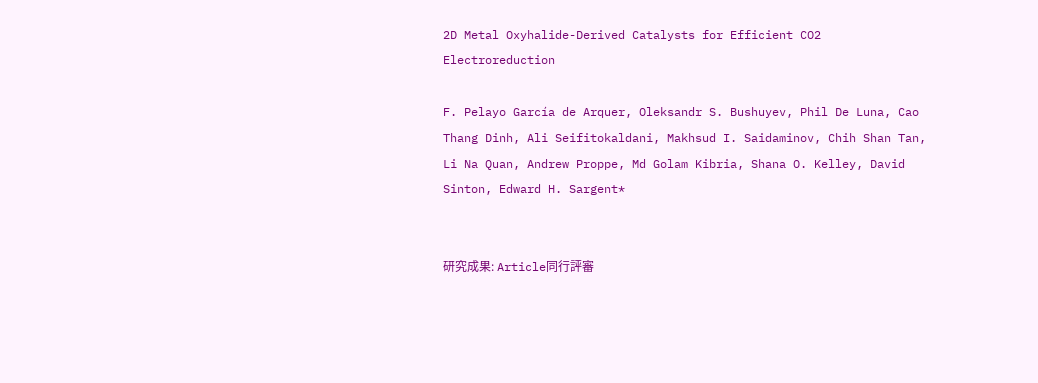2D Metal Oxyhalide-Derived Catalysts for Efficient CO2 Electroreduction

F. Pelayo García de Arquer, Oleksandr S. Bushuyev, Phil De Luna, Cao Thang Dinh, Ali Seifitokaldani, Makhsud I. Saidaminov, Chih Shan Tan, Li Na Quan, Andrew Proppe, Md Golam Kibria, Shana O. Kelley, David Sinton, Edward H. Sargent*


研究成果: Article同行評審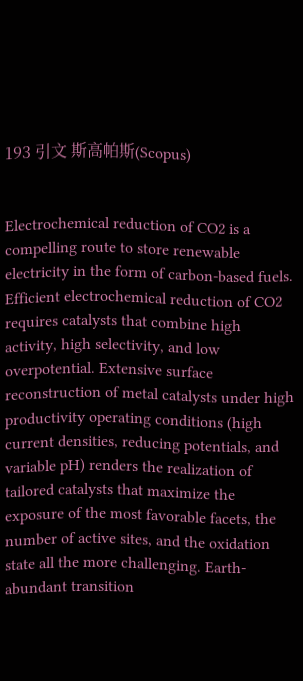193 引文 斯高帕斯(Scopus)


Electrochemical reduction of CO2 is a compelling route to store renewable electricity in the form of carbon-based fuels. Efficient electrochemical reduction of CO2 requires catalysts that combine high activity, high selectivity, and low overpotential. Extensive surface reconstruction of metal catalysts under high productivity operating conditions (high current densities, reducing potentials, and variable pH) renders the realization of tailored catalysts that maximize the exposure of the most favorable facets, the number of active sites, and the oxidation state all the more challenging. Earth-abundant transition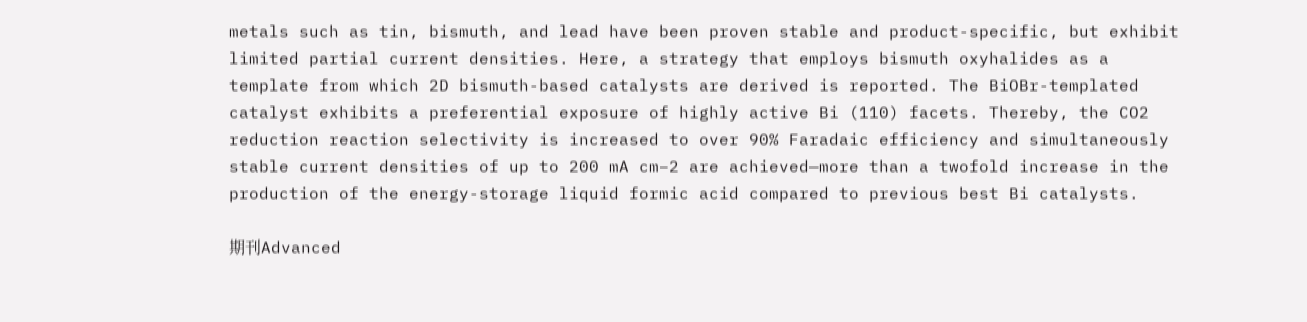metals such as tin, bismuth, and lead have been proven stable and product-specific, but exhibit limited partial current densities. Here, a strategy that employs bismuth oxyhalides as a template from which 2D bismuth-based catalysts are derived is reported. The BiOBr-templated catalyst exhibits a preferential exposure of highly active Bi (110) facets. Thereby, the CO2 reduction reaction selectivity is increased to over 90% Faradaic efficiency and simultaneously stable current densities of up to 200 mA cm−2 are achieved—more than a twofold increase in the production of the energy-storage liquid formic acid compared to previous best Bi catalysts.

期刊Advanced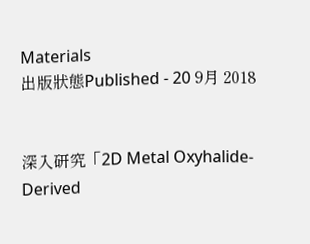Materials
出版狀態Published - 20 9月 2018


深入研究「2D Metal Oxyhalide-Derived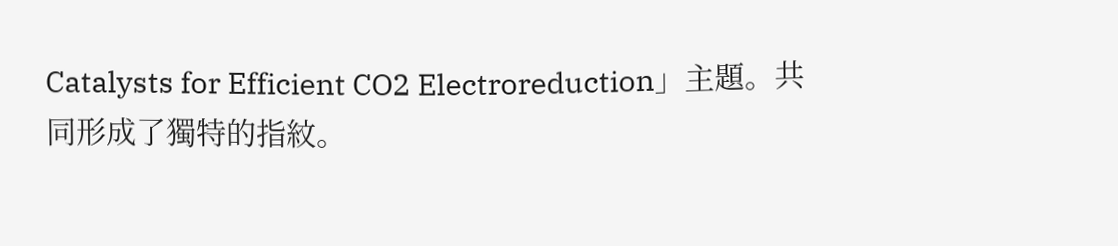Catalysts for Efficient CO2 Electroreduction」主題。共同形成了獨特的指紋。